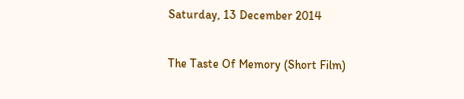Saturday, 13 December 2014

The Taste Of Memory (Short Film)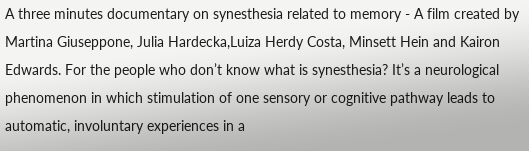A three minutes documentary on synesthesia related to memory - A film created by Martina Giuseppone, Julia Hardecka,Luiza Herdy Costa, Minsett Hein and Kairon Edwards. For the people who don’t know what is synesthesia? It’s a neurological phenomenon in which stimulation of one sensory or cognitive pathway leads to automatic, involuntary experiences in a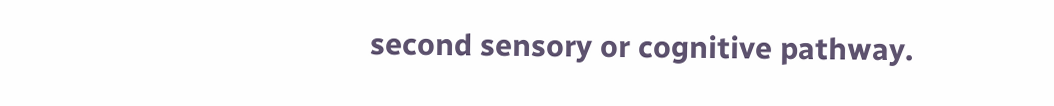second sensory or cognitive pathway.